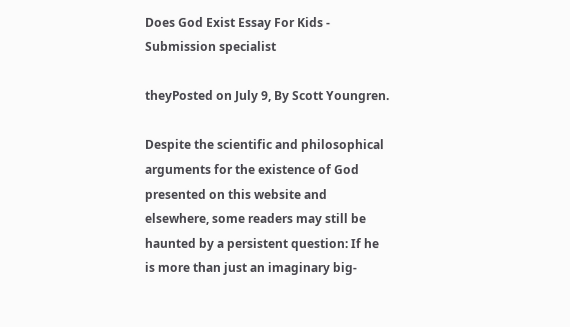Does God Exist Essay For Kids - Submission specialist

theyPosted on July 9, By Scott Youngren.

Despite the scientific and philosophical arguments for the existence of God presented on this website and elsewhere, some readers may still be haunted by a persistent question: If he is more than just an imaginary big-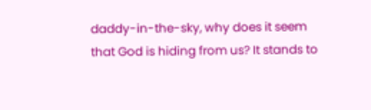daddy-in-the-sky, why does it seem that God is hiding from us? It stands to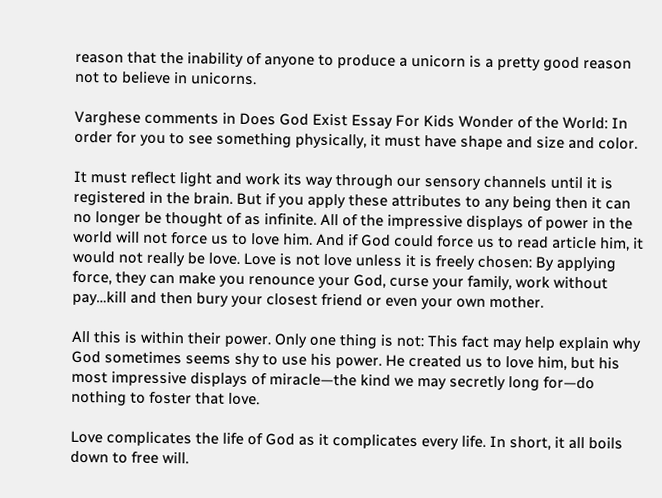reason that the inability of anyone to produce a unicorn is a pretty good reason not to believe in unicorns.

Varghese comments in Does God Exist Essay For Kids Wonder of the World: In order for you to see something physically, it must have shape and size and color.

It must reflect light and work its way through our sensory channels until it is registered in the brain. But if you apply these attributes to any being then it can no longer be thought of as infinite. All of the impressive displays of power in the world will not force us to love him. And if God could force us to read article him, it would not really be love. Love is not love unless it is freely chosen: By applying force, they can make you renounce your God, curse your family, work without pay…kill and then bury your closest friend or even your own mother.

All this is within their power. Only one thing is not: This fact may help explain why God sometimes seems shy to use his power. He created us to love him, but his most impressive displays of miracle—the kind we may secretly long for—do nothing to foster that love.

Love complicates the life of God as it complicates every life. In short, it all boils down to free will.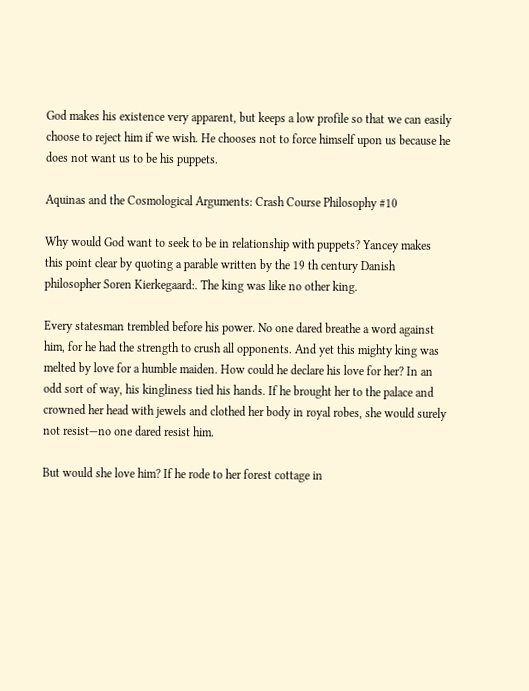God makes his existence very apparent, but keeps a low profile so that we can easily choose to reject him if we wish. He chooses not to force himself upon us because he does not want us to be his puppets.

Aquinas and the Cosmological Arguments: Crash Course Philosophy #10

Why would God want to seek to be in relationship with puppets? Yancey makes this point clear by quoting a parable written by the 19 th century Danish philosopher Soren Kierkegaard:. The king was like no other king.

Every statesman trembled before his power. No one dared breathe a word against him, for he had the strength to crush all opponents. And yet this mighty king was melted by love for a humble maiden. How could he declare his love for her? In an odd sort of way, his kingliness tied his hands. If he brought her to the palace and crowned her head with jewels and clothed her body in royal robes, she would surely not resist—no one dared resist him.

But would she love him? If he rode to her forest cottage in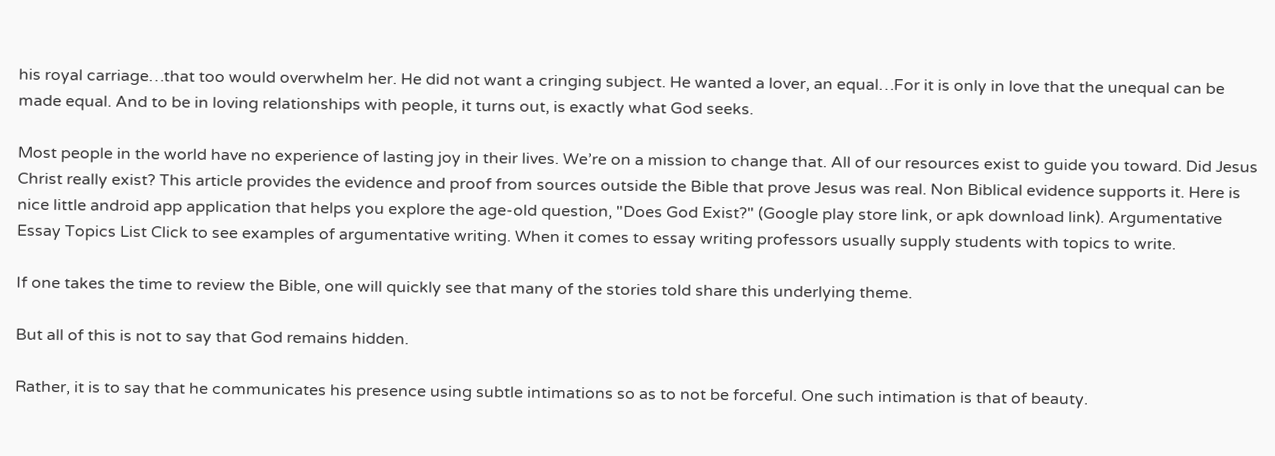his royal carriage…that too would overwhelm her. He did not want a cringing subject. He wanted a lover, an equal…For it is only in love that the unequal can be made equal. And to be in loving relationships with people, it turns out, is exactly what God seeks.

Most people in the world have no experience of lasting joy in their lives. We’re on a mission to change that. All of our resources exist to guide you toward. Did Jesus Christ really exist? This article provides the evidence and proof from sources outside the Bible that prove Jesus was real. Non Biblical evidence supports it. Here is nice little android app application that helps you explore the age-old question, "Does God Exist?" (Google play store link, or apk download link). Argumentative Essay Topics List Click to see examples of argumentative writing. When it comes to essay writing professors usually supply students with topics to write.

If one takes the time to review the Bible, one will quickly see that many of the stories told share this underlying theme.

But all of this is not to say that God remains hidden.

Rather, it is to say that he communicates his presence using subtle intimations so as to not be forceful. One such intimation is that of beauty.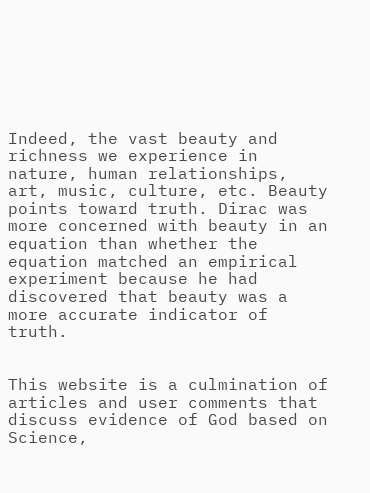Indeed, the vast beauty and richness we experience in nature, human relationships, art, music, culture, etc. Beauty points toward truth. Dirac was more concerned with beauty in an equation than whether the equation matched an empirical experiment because he had discovered that beauty was a more accurate indicator of truth.


This website is a culmination of articles and user comments that discuss evidence of God based on Science,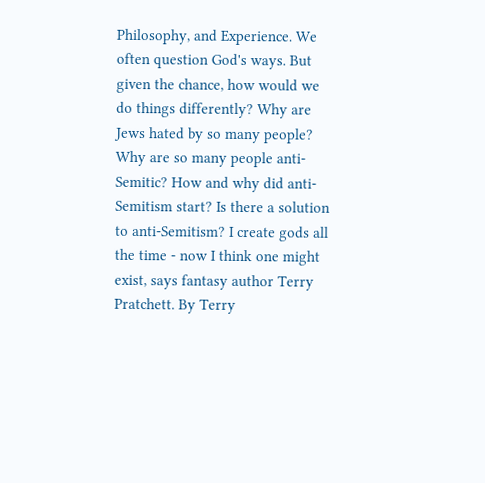Philosophy, and Experience. We often question God's ways. But given the chance, how would we do things differently? Why are Jews hated by so many people? Why are so many people anti-Semitic? How and why did anti-Semitism start? Is there a solution to anti-Semitism? I create gods all the time - now I think one might exist, says fantasy author Terry Pratchett. By Terry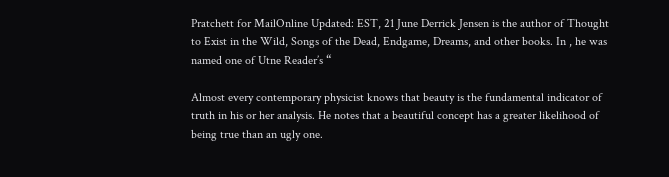Pratchett for MailOnline Updated: EST, 21 June Derrick Jensen is the author of Thought to Exist in the Wild, Songs of the Dead, Endgame, Dreams, and other books. In , he was named one of Utne Reader’s “

Almost every contemporary physicist knows that beauty is the fundamental indicator of truth in his or her analysis. He notes that a beautiful concept has a greater likelihood of being true than an ugly one.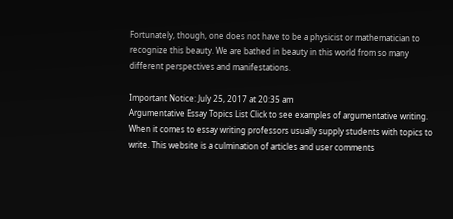Fortunately, though, one does not have to be a physicist or mathematician to recognize this beauty. We are bathed in beauty in this world from so many different perspectives and manifestations.

Important Notice: July 25, 2017 at 20:35 am
Argumentative Essay Topics List Click to see examples of argumentative writing. When it comes to essay writing professors usually supply students with topics to write. This website is a culmination of articles and user comments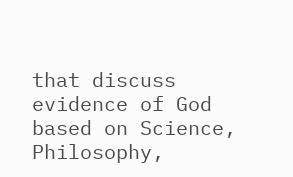that discuss evidence of God based on Science, Philosophy,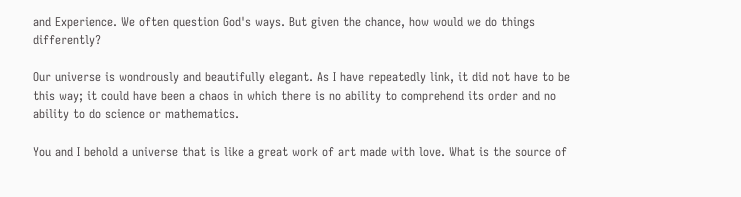and Experience. We often question God's ways. But given the chance, how would we do things differently?

Our universe is wondrously and beautifully elegant. As I have repeatedly link, it did not have to be this way; it could have been a chaos in which there is no ability to comprehend its order and no ability to do science or mathematics.

You and I behold a universe that is like a great work of art made with love. What is the source of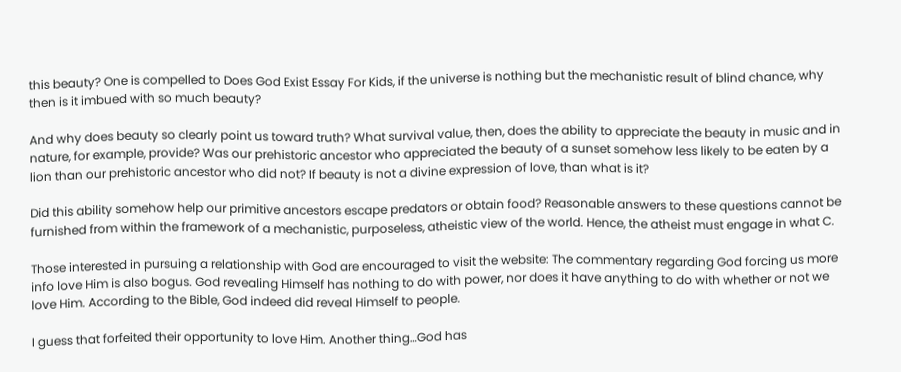this beauty? One is compelled to Does God Exist Essay For Kids, if the universe is nothing but the mechanistic result of blind chance, why then is it imbued with so much beauty?

And why does beauty so clearly point us toward truth? What survival value, then, does the ability to appreciate the beauty in music and in nature, for example, provide? Was our prehistoric ancestor who appreciated the beauty of a sunset somehow less likely to be eaten by a lion than our prehistoric ancestor who did not? If beauty is not a divine expression of love, than what is it?

Did this ability somehow help our primitive ancestors escape predators or obtain food? Reasonable answers to these questions cannot be furnished from within the framework of a mechanistic, purposeless, atheistic view of the world. Hence, the atheist must engage in what C.

Those interested in pursuing a relationship with God are encouraged to visit the website: The commentary regarding God forcing us more info love Him is also bogus. God revealing Himself has nothing to do with power, nor does it have anything to do with whether or not we love Him. According to the Bible, God indeed did reveal Himself to people.

I guess that forfeited their opportunity to love Him. Another thing…God has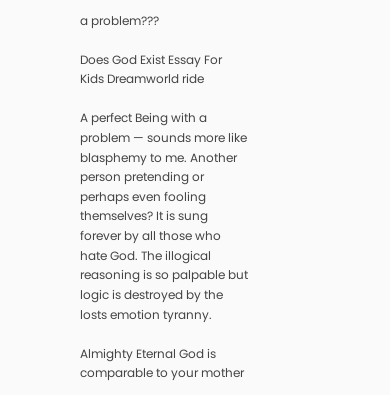a problem???

Does God Exist Essay For Kids Dreamworld ride

A perfect Being with a problem — sounds more like blasphemy to me. Another person pretending or perhaps even fooling themselves? It is sung forever by all those who hate God. The illogical reasoning is so palpable but logic is destroyed by the losts emotion tyranny.

Almighty Eternal God is comparable to your mother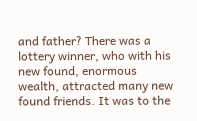and father? There was a lottery winner, who with his new found, enormous wealth, attracted many new found friends. It was to the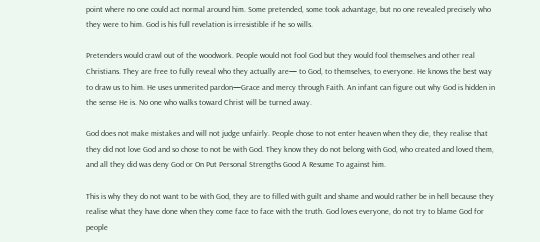point where no one could act normal around him. Some pretended, some took advantage, but no one revealed precisely who they were to him. God is his full revelation is irresistible if he so wills.

Pretenders would crawl out of the woodwork. People would not fool God but they would fool themselves and other real Christians. They are free to fully reveal who they actually are— to God, to themselves, to everyone. He knows the best way to draw us to him. He uses unmerited pardon—Grace and mercy through Faith. An infant can figure out why God is hidden in the sense He is. No one who walks toward Christ will be turned away.

God does not make mistakes and will not judge unfairly. People chose to not enter heaven when they die, they realise that they did not love God and so chose to not be with God. They know they do not belong with God, who created and loved them, and all they did was deny God or On Put Personal Strengths Good A Resume To against him.

This is why they do not want to be with God, they are to filled with guilt and shame and would rather be in hell because they realise what they have done when they come face to face with the truth. God loves everyone, do not try to blame God for people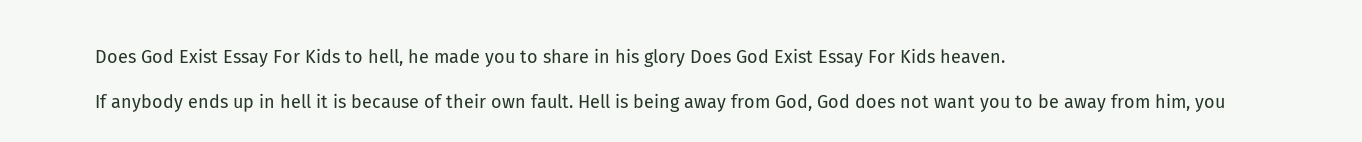Does God Exist Essay For Kids to hell, he made you to share in his glory Does God Exist Essay For Kids heaven.

If anybody ends up in hell it is because of their own fault. Hell is being away from God, God does not want you to be away from him, you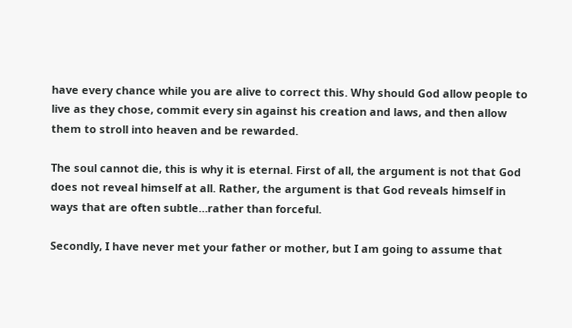have every chance while you are alive to correct this. Why should God allow people to live as they chose, commit every sin against his creation and laws, and then allow them to stroll into heaven and be rewarded.

The soul cannot die, this is why it is eternal. First of all, the argument is not that God does not reveal himself at all. Rather, the argument is that God reveals himself in ways that are often subtle…rather than forceful.

Secondly, I have never met your father or mother, but I am going to assume that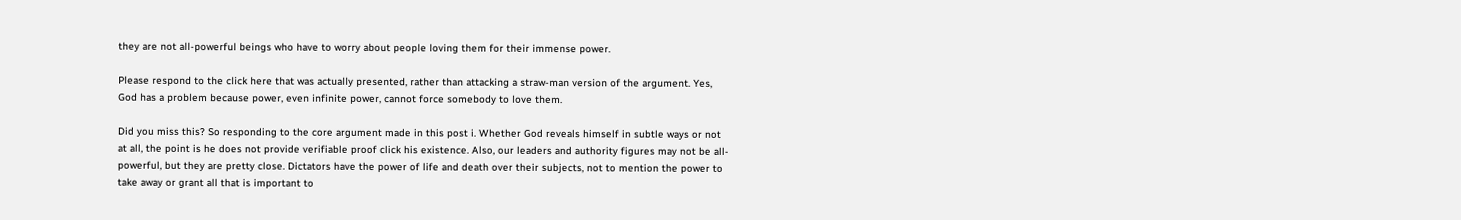they are not all-powerful beings who have to worry about people loving them for their immense power.

Please respond to the click here that was actually presented, rather than attacking a straw-man version of the argument. Yes, God has a problem because power, even infinite power, cannot force somebody to love them.

Did you miss this? So responding to the core argument made in this post i. Whether God reveals himself in subtle ways or not at all, the point is he does not provide verifiable proof click his existence. Also, our leaders and authority figures may not be all-powerful, but they are pretty close. Dictators have the power of life and death over their subjects, not to mention the power to take away or grant all that is important to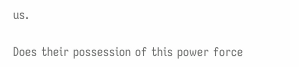us.

Does their possession of this power force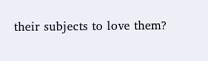their subjects to love them?